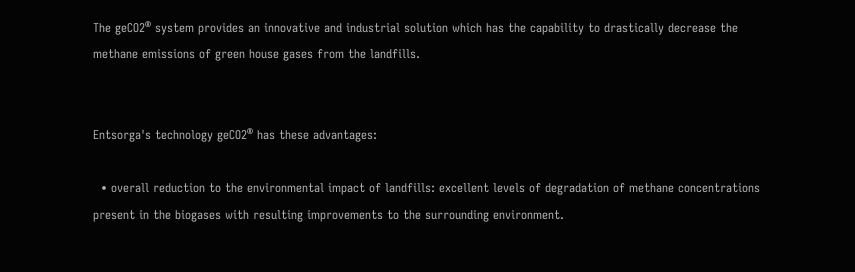The geCO2® system provides an innovative and industrial solution which has the capability to drastically decrease the methane emissions of green house gases from the landfills.


Entsorga's technology geCO2® has these advantages:

  • overall reduction to the environmental impact of landfills: excellent levels of degradation of methane concentrations present in the biogases with resulting improvements to the surrounding environment.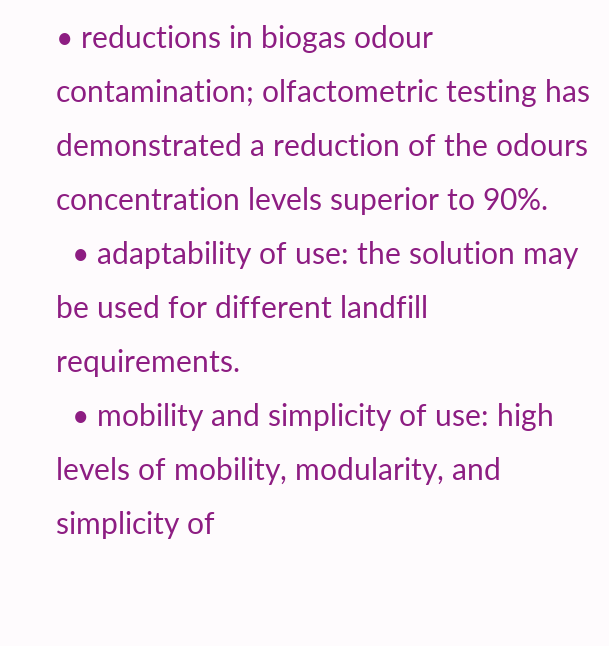• reductions in biogas odour contamination; olfactometric testing has demonstrated a reduction of the odours concentration levels superior to 90%.
  • adaptability of use: the solution may be used for different landfill requirements.
  • mobility and simplicity of use: high levels of mobility, modularity, and simplicity of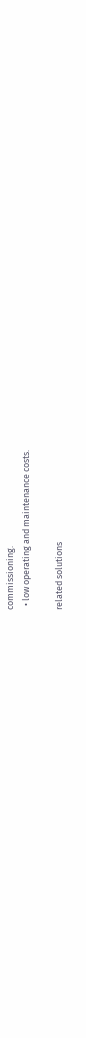commissioning.
  • low operating and maintenance costs.

related solutions